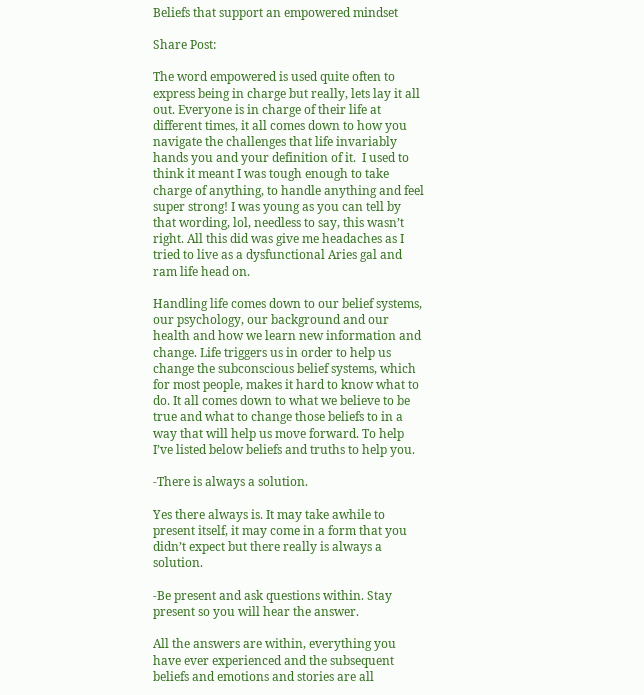Beliefs that support an empowered mindset

Share Post:

The word empowered is used quite often to express being in charge but really, lets lay it all out. Everyone is in charge of their life at different times, it all comes down to how you navigate the challenges that life invariably hands you and your definition of it.  I used to think it meant I was tough enough to take charge of anything, to handle anything and feel super strong! I was young as you can tell by that wording, lol, needless to say, this wasn’t right. All this did was give me headaches as I tried to live as a dysfunctional Aries gal and ram life head on.

Handling life comes down to our belief systems, our psychology, our background and our health and how we learn new information and change. Life triggers us in order to help us change the subconscious belief systems, which for most people, makes it hard to know what to do. It all comes down to what we believe to be true and what to change those beliefs to in a way that will help us move forward. To help I’ve listed below beliefs and truths to help you.

-There is always a solution.

Yes there always is. It may take awhile to present itself, it may come in a form that you didn’t expect but there really is always a solution.

-Be present and ask questions within. Stay present so you will hear the answer.

All the answers are within, everything you have ever experienced and the subsequent beliefs and emotions and stories are all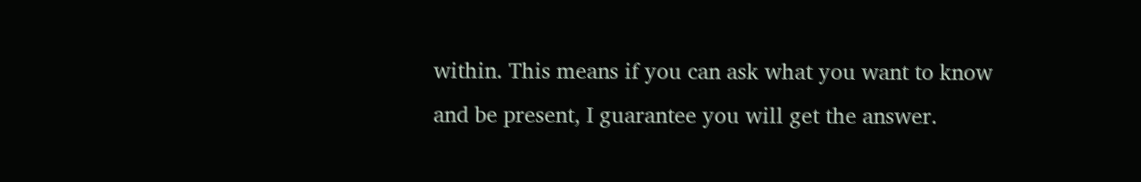within. This means if you can ask what you want to know and be present, I guarantee you will get the answer.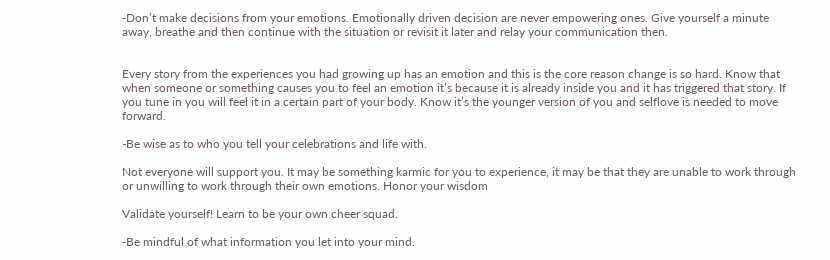-Don’t make decisions from your emotions. Emotionally driven decision are never empowering ones. Give yourself a minute away, breathe and then continue with the situation or revisit it later and relay your communication then.


Every story from the experiences you had growing up has an emotion and this is the core reason change is so hard. Know that when someone or something causes you to feel an emotion it’s because it is already inside you and it has triggered that story. If you tune in you will feel it in a certain part of your body. Know it’s the younger version of you and selflove is needed to move forward.

-Be wise as to who you tell your celebrations and life with.

Not everyone will support you. It may be something karmic for you to experience, it may be that they are unable to work through or unwilling to work through their own emotions. Honor your wisdom

Validate yourself! Learn to be your own cheer squad.

-Be mindful of what information you let into your mind.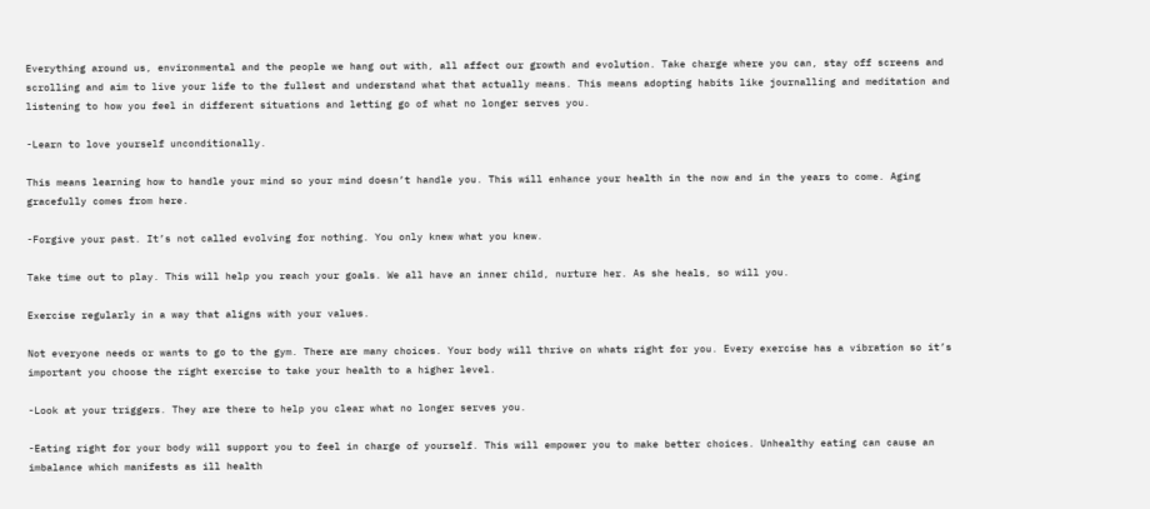Everything around us, environmental and the people we hang out with, all affect our growth and evolution. Take charge where you can, stay off screens and scrolling and aim to live your life to the fullest and understand what that actually means. This means adopting habits like journalling and meditation and listening to how you feel in different situations and letting go of what no longer serves you.

-Learn to love yourself unconditionally.

This means learning how to handle your mind so your mind doesn’t handle you. This will enhance your health in the now and in the years to come. Aging gracefully comes from here.

-Forgive your past. It’s not called evolving for nothing. You only knew what you knew.

Take time out to play. This will help you reach your goals. We all have an inner child, nurture her. As she heals, so will you.

Exercise regularly in a way that aligns with your values.

Not everyone needs or wants to go to the gym. There are many choices. Your body will thrive on whats right for you. Every exercise has a vibration so it’s important you choose the right exercise to take your health to a higher level.

-Look at your triggers. They are there to help you clear what no longer serves you.

-Eating right for your body will support you to feel in charge of yourself. This will empower you to make better choices. Unhealthy eating can cause an imbalance which manifests as ill health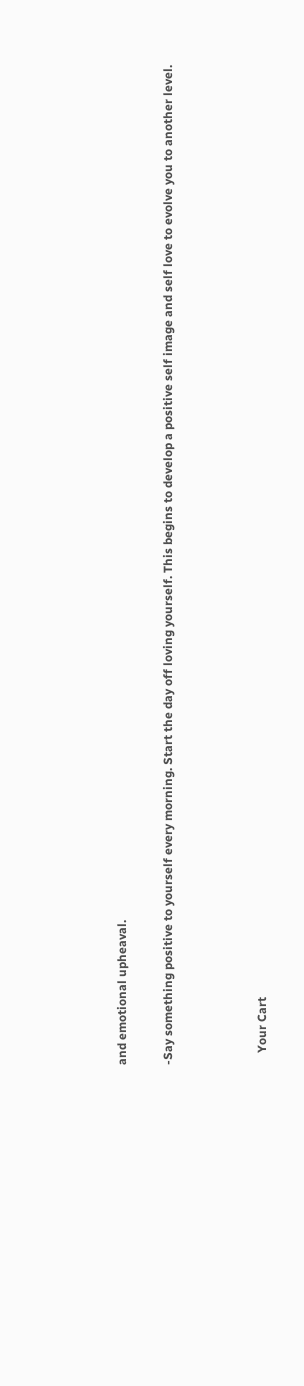and emotional upheaval.

-Say something positive to yourself every morning. Start the day off loving yourself. This begins to develop a positive self image and self love to evolve you to another level.



    Your Cart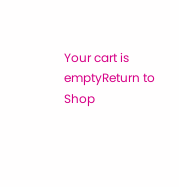Your cart is emptyReturn to Shop